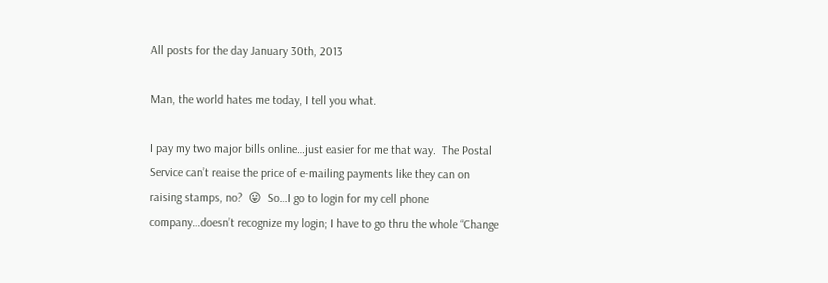All posts for the day January 30th, 2013

Man, the world hates me today, I tell you what.

I pay my two major bills online…just easier for me that way.  The Postal Service can’t reaise the price of e-mailing payments like they can on raising stamps, no?  😛  So…I go to login for my cell phone company…doesn’t recognize my login; I have to go thru the whole “Change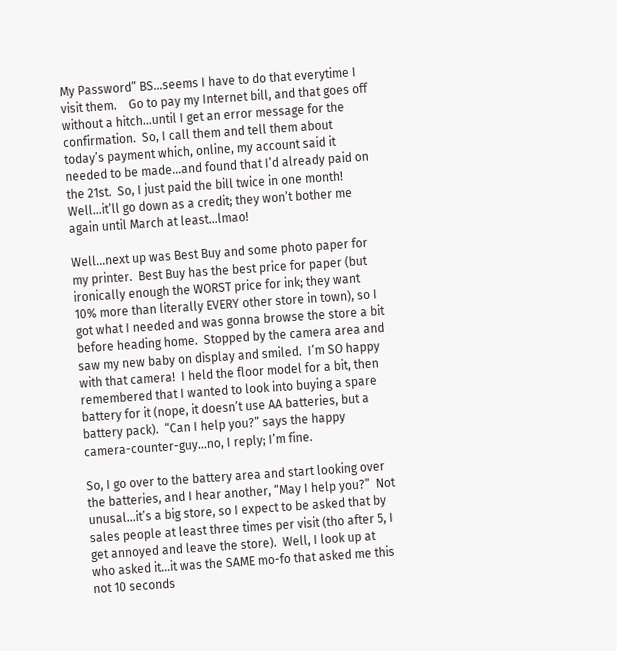My Password” BS…seems I have to do that everytime I visit them.    Go to pay my Internet bill, and that goes off without a hitch…until I get an error message for the confirmation.  So, I call them and tell them about today’s payment which, online, my account said it needed to be made…and found that I’d already paid on the 21st.  So, I just paid the bill twice in one month!    Well…it’ll go down as a credit; they won’t bother me again until March at least…lmao!

Well…next up was Best Buy and some photo paper for my printer.  Best Buy has the best price for paper (but ironically enough the WORST price for ink; they want 10% more than literally EVERY other store in town), so I got what I needed and was gonna browse the store a bit before heading home.  Stopped by the camera area and saw my new baby on display and smiled.  I’m SO happy with that camera!  I held the floor model for a bit, then remembered that I wanted to look into buying a spare battery for it (nope, it doesn’t use AA batteries, but a battery pack).  “Can I help you?” says the happy camera-counter-guy…no, I reply; I’m fine.

So, I go over to the battery area and start looking over the batteries, and I hear another, “May I help you?”  Not unusal…it’s a big store, so I expect to be asked that by sales people at least three times per visit (tho after 5, I get annoyed and leave the store).  Well, I look up at who asked it…it was the SAME mo-fo that asked me this not 10 seconds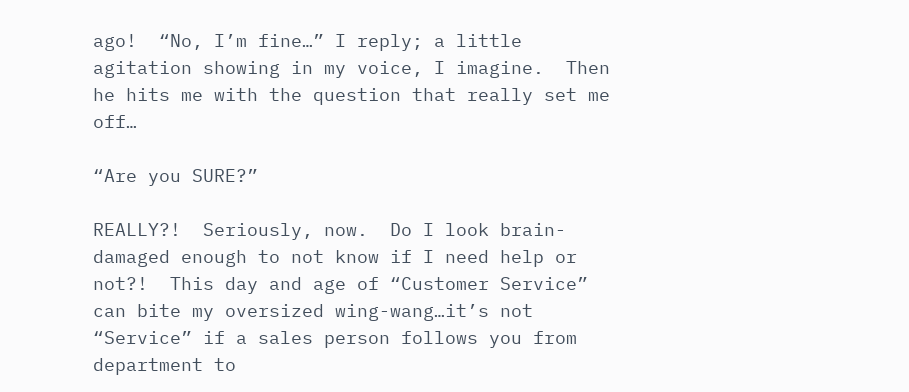ago!  “No, I’m fine…” I reply; a little agitation showing in my voice, I imagine.  Then he hits me with the question that really set me off…

“Are you SURE?”

REALLY?!  Seriously, now.  Do I look brain-damaged enough to not know if I need help or not?!  This day and age of “Customer Service” can bite my oversized wing-wang…it’s not “Service” if a sales person follows you from department to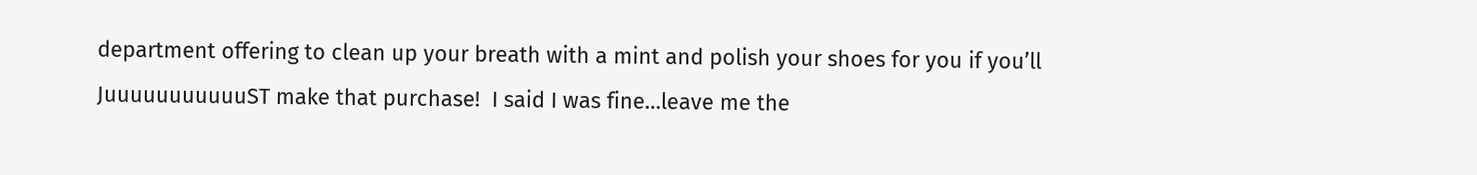department offering to clean up your breath with a mint and polish your shoes for you if you’ll JuuuuuuuuuuuST make that purchase!  I said I was fine…leave me the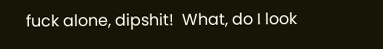fuck alone, dipshit!  What, do I look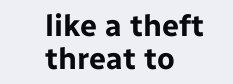like a theft threat to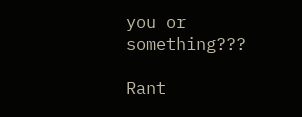you or something???

Rant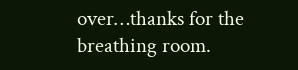over…thanks for the breathing room.